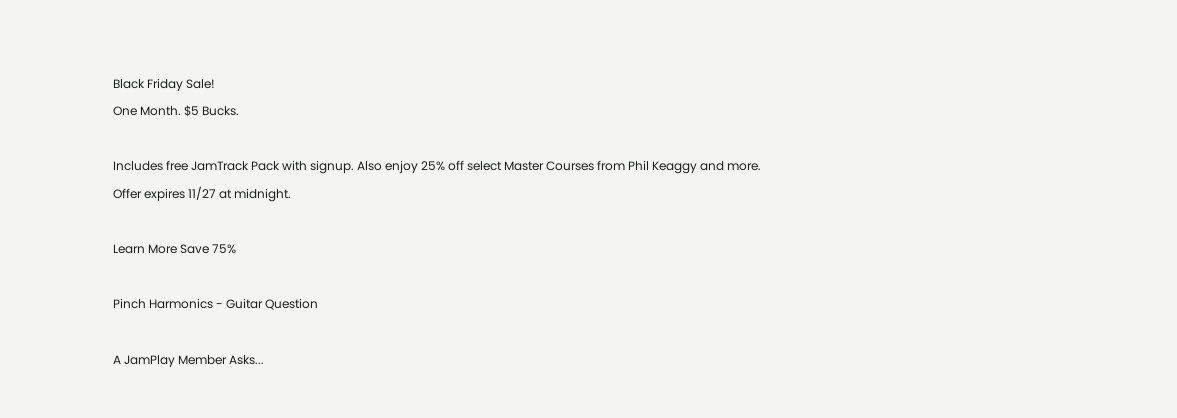Black Friday Sale!
One Month. $5 Bucks.

Includes free JamTrack Pack with signup. Also enjoy 25% off select Master Courses from Phil Keaggy and more. Offer expires 11/27 at midnight.

Learn More Save 75%

Pinch Harmonics - Guitar Question

A JamPlay Member Asks...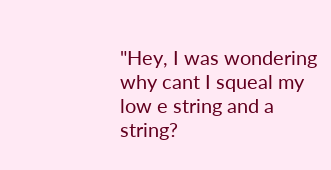"Hey, I was wondering why cant I squeal my low e string and a string?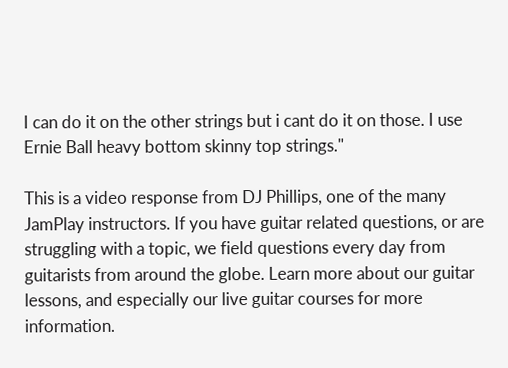I can do it on the other strings but i cant do it on those. I use Ernie Ball heavy bottom skinny top strings."

This is a video response from DJ Phillips, one of the many JamPlay instructors. If you have guitar related questions, or are struggling with a topic, we field questions every day from guitarists from around the globe. Learn more about our guitar lessons, and especially our live guitar courses for more information.